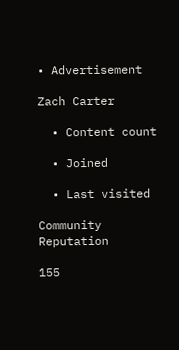• Advertisement

Zach Carter

  • Content count

  • Joined

  • Last visited

Community Reputation

155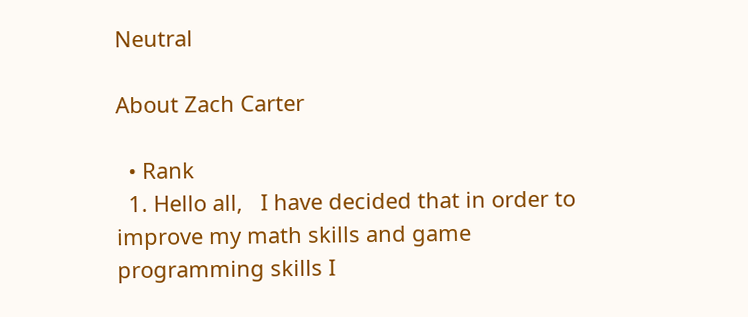Neutral

About Zach Carter

  • Rank
  1. Hello all,   I have decided that in order to improve my math skills and game programming skills I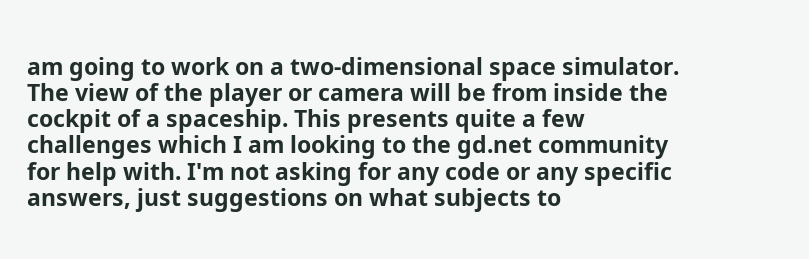am going to work on a two-dimensional space simulator. The view of the player or camera will be from inside the cockpit of a spaceship. This presents quite a few challenges which I am looking to the gd.net community for help with. I'm not asking for any code or any specific answers, just suggestions on what subjects to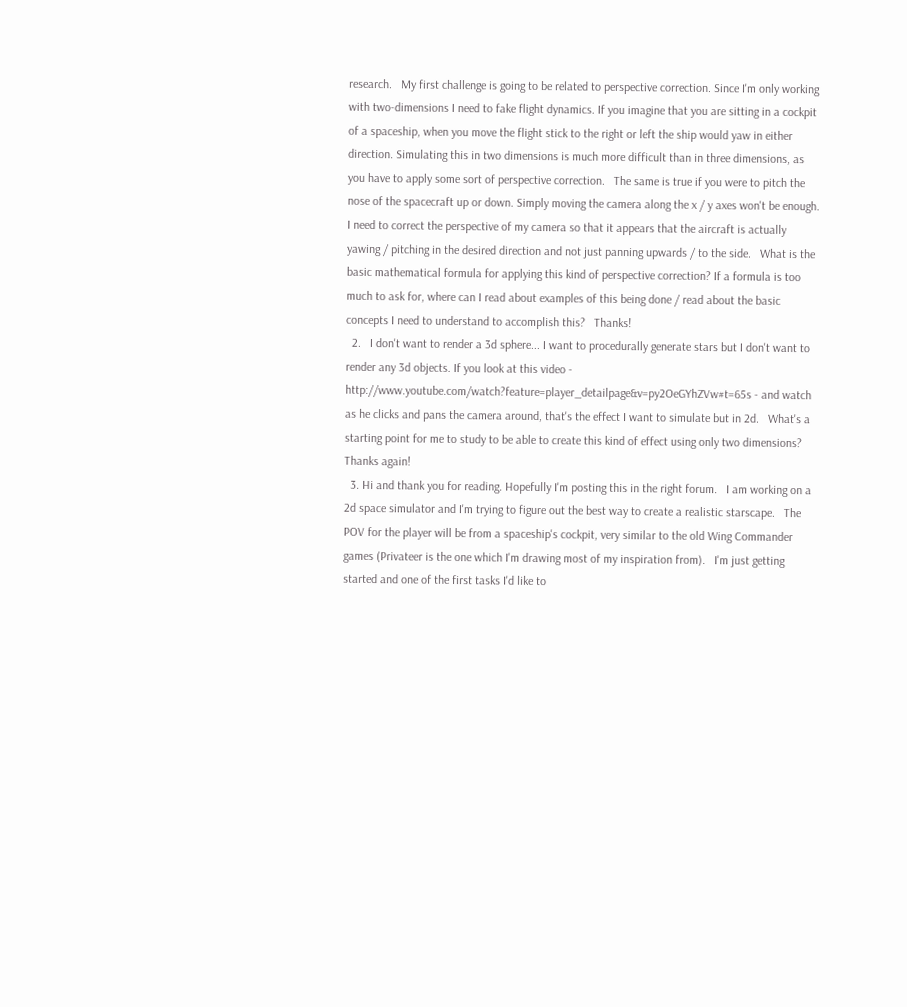research.   My first challenge is going to be related to perspective correction. Since I'm only working with two-dimensions I need to fake flight dynamics. If you imagine that you are sitting in a cockpit of a spaceship, when you move the flight stick to the right or left the ship would yaw in either direction. Simulating this in two dimensions is much more difficult than in three dimensions, as you have to apply some sort of perspective correction.   The same is true if you were to pitch the nose of the spacecraft up or down. Simply moving the camera along the x / y axes won't be enough. I need to correct the perspective of my camera so that it appears that the aircraft is actually yawing / pitching in the desired direction and not just panning upwards / to the side.   What is the basic mathematical formula for applying this kind of perspective correction? If a formula is too much to ask for, where can I read about examples of this being done / read about the basic concepts I need to understand to accomplish this?   Thanks!
  2.   I don't want to render a 3d sphere... I want to procedurally generate stars but I don't want to render any 3d objects. If you look at this video - http://www.youtube.com/watch?feature=player_detailpage&v=py2OeGYhZVw#t=65s - and watch as he clicks and pans the camera around, that's the effect I want to simulate but in 2d.   What's a starting point for me to study to be able to create this kind of effect using only two dimensions?   Thanks again!
  3. Hi and thank you for reading. Hopefully I'm posting this in the right forum.   I am working on a 2d space simulator and I'm trying to figure out the best way to create a realistic starscape.   The POV for the player will be from a spaceship's cockpit, very similar to the old Wing Commander games (Privateer is the one which I'm drawing most of my inspiration from).   I'm just getting started and one of the first tasks I'd like to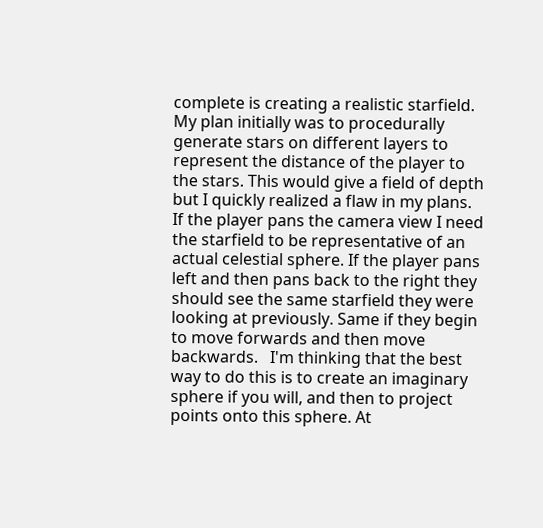complete is creating a realistic starfield. My plan initially was to procedurally generate stars on different layers to represent the distance of the player to the stars. This would give a field of depth but I quickly realized a flaw in my plans.   If the player pans the camera view I need the starfield to be representative of an actual celestial sphere. If the player pans left and then pans back to the right they should see the same starfield they were looking at previously. Same if they begin to move forwards and then move backwards.   I'm thinking that the best way to do this is to create an imaginary sphere if you will, and then to project points onto this sphere. At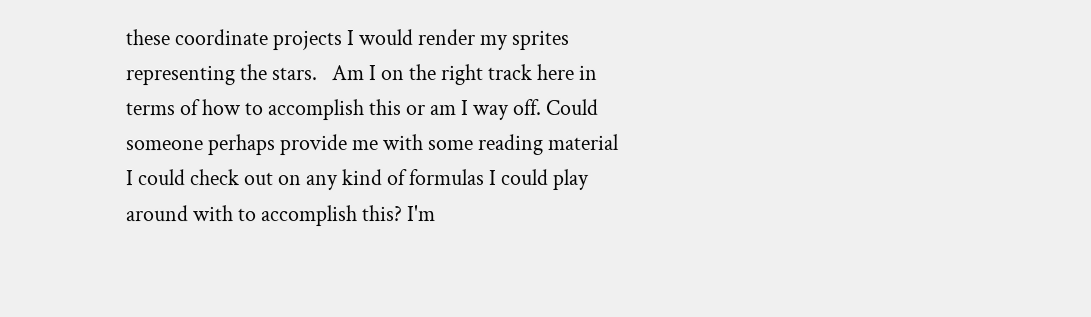these coordinate projects I would render my sprites representing the stars.   Am I on the right track here in terms of how to accomplish this or am I way off. Could someone perhaps provide me with some reading material I could check out on any kind of formulas I could play around with to accomplish this? I'm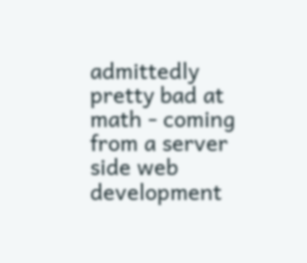admittedly pretty bad at math - coming from a server side web development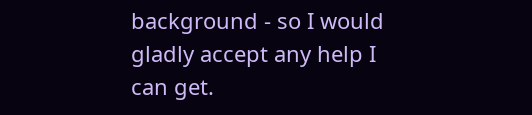background - so I would gladly accept any help I can get.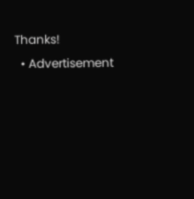Thanks!
  • Advertisement